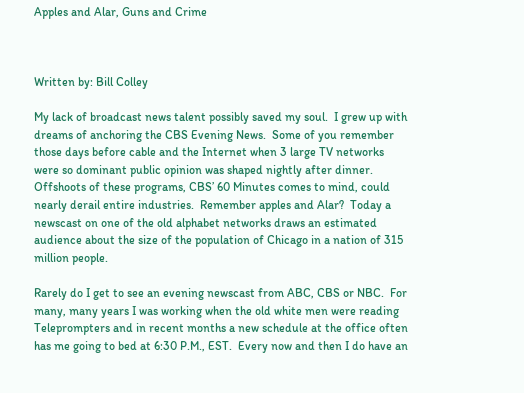Apples and Alar, Guns and Crime



Written by: Bill Colley

My lack of broadcast news talent possibly saved my soul.  I grew up with dreams of anchoring the CBS Evening News.  Some of you remember those days before cable and the Internet when 3 large TV networks were so dominant public opinion was shaped nightly after dinner.  Offshoots of these programs, CBS’ 60 Minutes comes to mind, could nearly derail entire industries.  Remember apples and Alar?  Today a newscast on one of the old alphabet networks draws an estimated audience about the size of the population of Chicago in a nation of 315 million people.

Rarely do I get to see an evening newscast from ABC, CBS or NBC.  For many, many years I was working when the old white men were reading Teleprompters and in recent months a new schedule at the office often has me going to bed at 6:30 P.M., EST.  Every now and then I do have an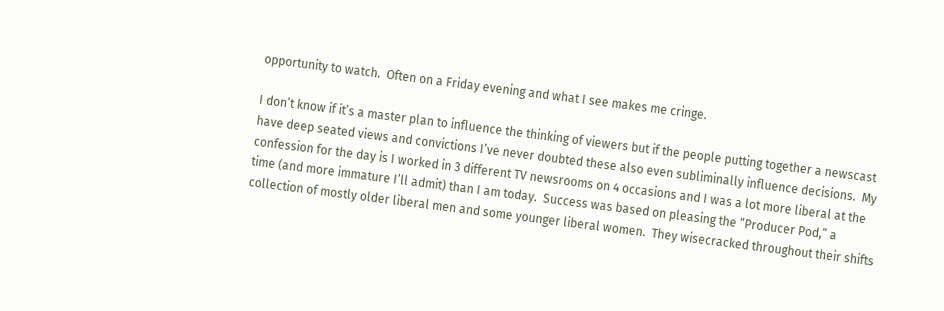opportunity to watch.  Often on a Friday evening and what I see makes me cringe.

I don’t know if it’s a master plan to influence the thinking of viewers but if the people putting together a newscast have deep seated views and convictions I’ve never doubted these also even subliminally influence decisions.  My confession for the day is I worked in 3 different TV newsrooms on 4 occasions and I was a lot more liberal at the time (and more immature I’ll admit) than I am today.  Success was based on pleasing the “Producer Pod,” a collection of mostly older liberal men and some younger liberal women.  They wisecracked throughout their shifts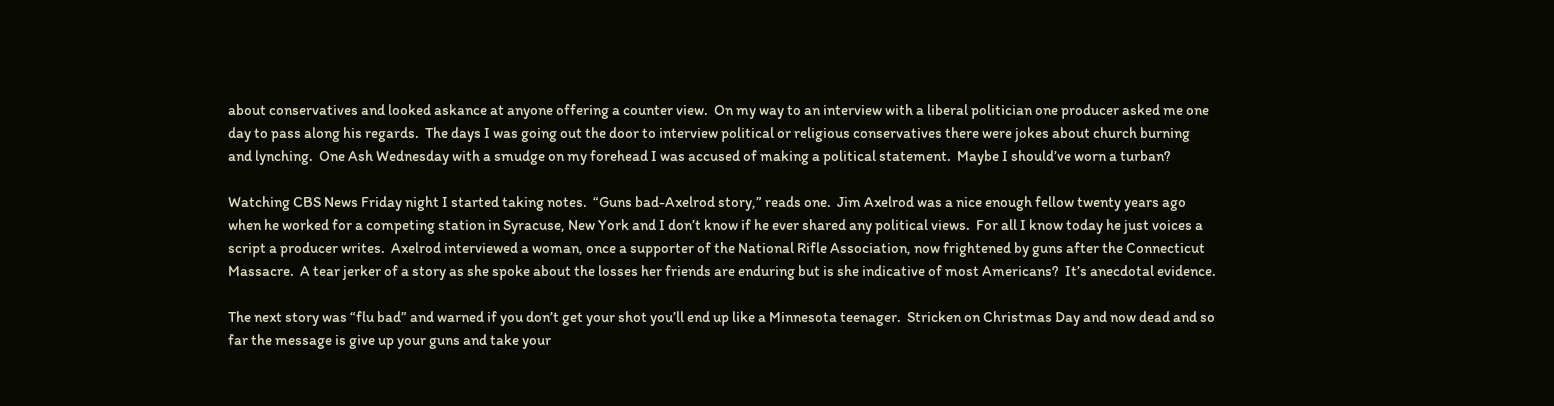about conservatives and looked askance at anyone offering a counter view.  On my way to an interview with a liberal politician one producer asked me one day to pass along his regards.  The days I was going out the door to interview political or religious conservatives there were jokes about church burning and lynching.  One Ash Wednesday with a smudge on my forehead I was accused of making a political statement.  Maybe I should’ve worn a turban?

Watching CBS News Friday night I started taking notes.  “Guns bad-Axelrod story,” reads one.  Jim Axelrod was a nice enough fellow twenty years ago when he worked for a competing station in Syracuse, New York and I don’t know if he ever shared any political views.  For all I know today he just voices a script a producer writes.  Axelrod interviewed a woman, once a supporter of the National Rifle Association, now frightened by guns after the Connecticut Massacre.  A tear jerker of a story as she spoke about the losses her friends are enduring but is she indicative of most Americans?  It’s anecdotal evidence.

The next story was “flu bad” and warned if you don’t get your shot you’ll end up like a Minnesota teenager.  Stricken on Christmas Day and now dead and so far the message is give up your guns and take your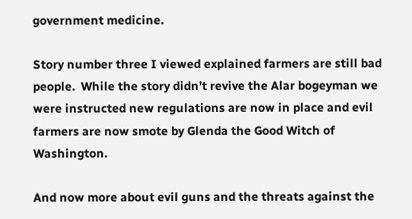government medicine.

Story number three I viewed explained farmers are still bad people.  While the story didn’t revive the Alar bogeyman we were instructed new regulations are now in place and evil farmers are now smote by Glenda the Good Witch of Washington.

And now more about evil guns and the threats against the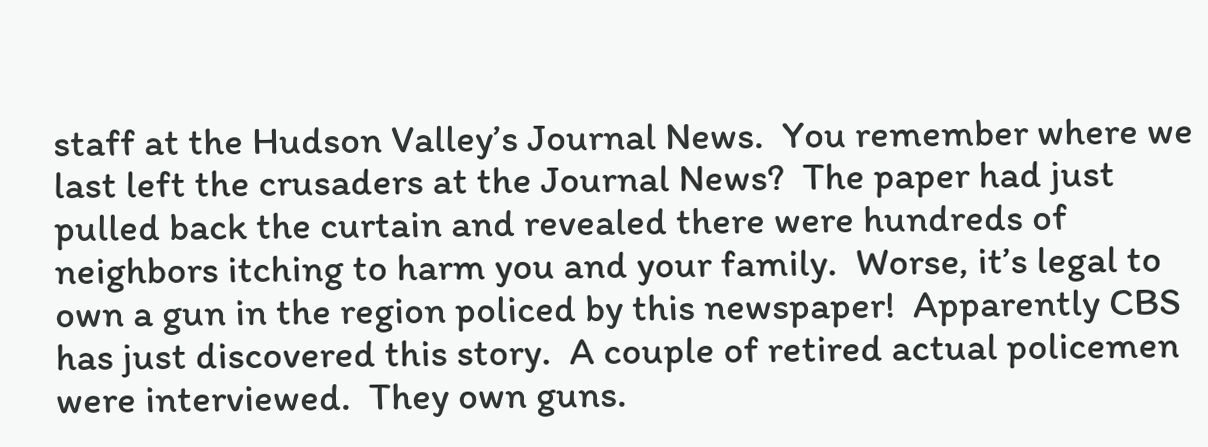staff at the Hudson Valley’s Journal News.  You remember where we last left the crusaders at the Journal News?  The paper had just pulled back the curtain and revealed there were hundreds of neighbors itching to harm you and your family.  Worse, it’s legal to own a gun in the region policed by this newspaper!  Apparently CBS has just discovered this story.  A couple of retired actual policemen were interviewed.  They own guns.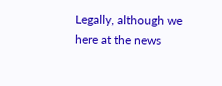Legally, although we here at the news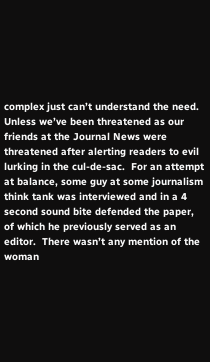complex just can’t understand the need.  Unless we’ve been threatened as our friends at the Journal News were threatened after alerting readers to evil lurking in the cul-de-sac.  For an attempt at balance, some guy at some journalism think tank was interviewed and in a 4 second sound bite defended the paper, of which he previously served as an editor.  There wasn’t any mention of the woman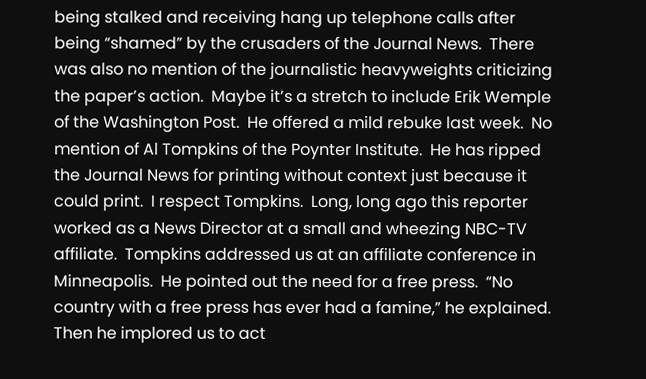being stalked and receiving hang up telephone calls after being “shamed” by the crusaders of the Journal News.  There was also no mention of the journalistic heavyweights criticizing the paper’s action.  Maybe it’s a stretch to include Erik Wemple of the Washington Post.  He offered a mild rebuke last week.  No mention of Al Tompkins of the Poynter Institute.  He has ripped the Journal News for printing without context just because it could print.  I respect Tompkins.  Long, long ago this reporter worked as a News Director at a small and wheezing NBC-TV affiliate.  Tompkins addressed us at an affiliate conference in Minneapolis.  He pointed out the need for a free press.  “No country with a free press has ever had a famine,” he explained.  Then he implored us to act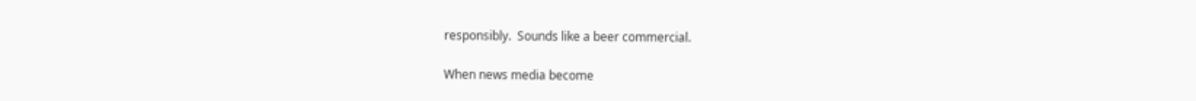responsibly.  Sounds like a beer commercial.

When news media become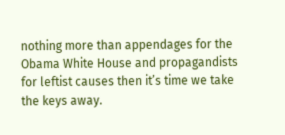nothing more than appendages for the Obama White House and propagandists for leftist causes then it’s time we take the keys away.